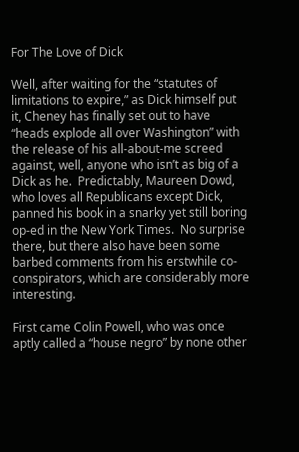For The Love of Dick

Well, after waiting for the “statutes of limitations to expire,” as Dick himself put it, Cheney has finally set out to have “heads explode all over Washington” with the release of his all-about-me screed against, well, anyone who isn’t as big of a Dick as he.  Predictably, Maureen Dowd, who loves all Republicans except Dick, panned his book in a snarky yet still boring op-ed in the New York Times.  No surprise there, but there also have been some barbed comments from his erstwhile co-conspirators, which are considerably more interesting.

First came Colin Powell, who was once aptly called a “house negro” by none other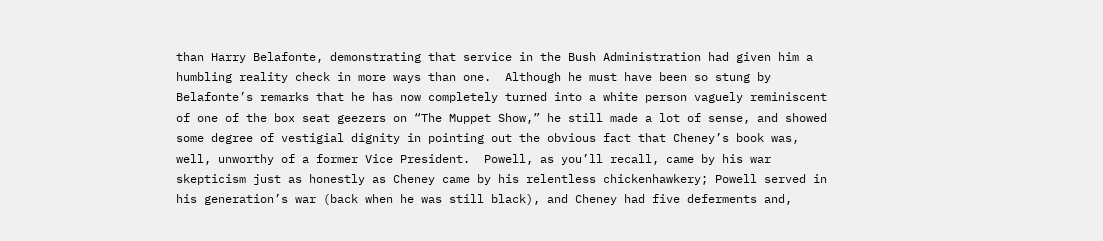than Harry Belafonte, demonstrating that service in the Bush Administration had given him a humbling reality check in more ways than one.  Although he must have been so stung by Belafonte’s remarks that he has now completely turned into a white person vaguely reminiscent of one of the box seat geezers on “The Muppet Show,” he still made a lot of sense, and showed some degree of vestigial dignity in pointing out the obvious fact that Cheney’s book was, well, unworthy of a former Vice President.  Powell, as you’ll recall, came by his war skepticism just as honestly as Cheney came by his relentless chickenhawkery; Powell served in his generation’s war (back when he was still black), and Cheney had five deferments and,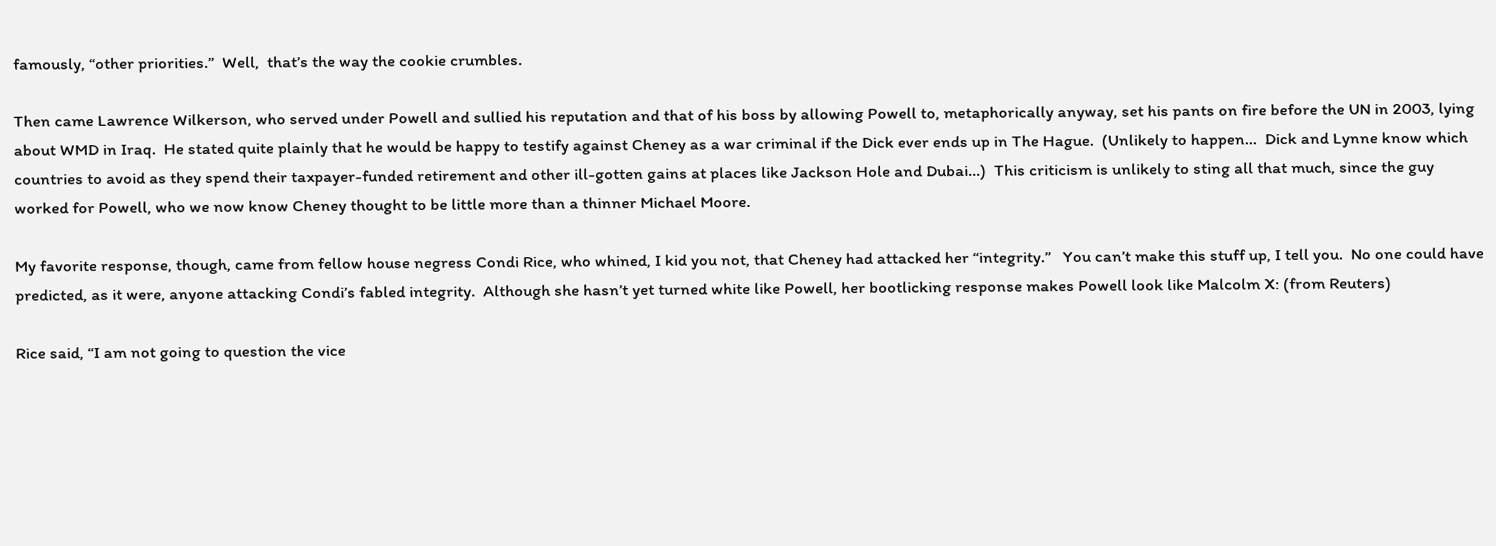famously, “other priorities.”  Well,  that’s the way the cookie crumbles.

Then came Lawrence Wilkerson, who served under Powell and sullied his reputation and that of his boss by allowing Powell to, metaphorically anyway, set his pants on fire before the UN in 2003, lying about WMD in Iraq.  He stated quite plainly that he would be happy to testify against Cheney as a war criminal if the Dick ever ends up in The Hague.  (Unlikely to happen…  Dick and Lynne know which countries to avoid as they spend their taxpayer-funded retirement and other ill-gotten gains at places like Jackson Hole and Dubai…)  This criticism is unlikely to sting all that much, since the guy worked for Powell, who we now know Cheney thought to be little more than a thinner Michael Moore.

My favorite response, though, came from fellow house negress Condi Rice, who whined, I kid you not, that Cheney had attacked her “integrity.”   You can’t make this stuff up, I tell you.  No one could have predicted, as it were, anyone attacking Condi’s fabled integrity.  Although she hasn’t yet turned white like Powell, her bootlicking response makes Powell look like Malcolm X: (from Reuters)

Rice said, “I am not going to question the vice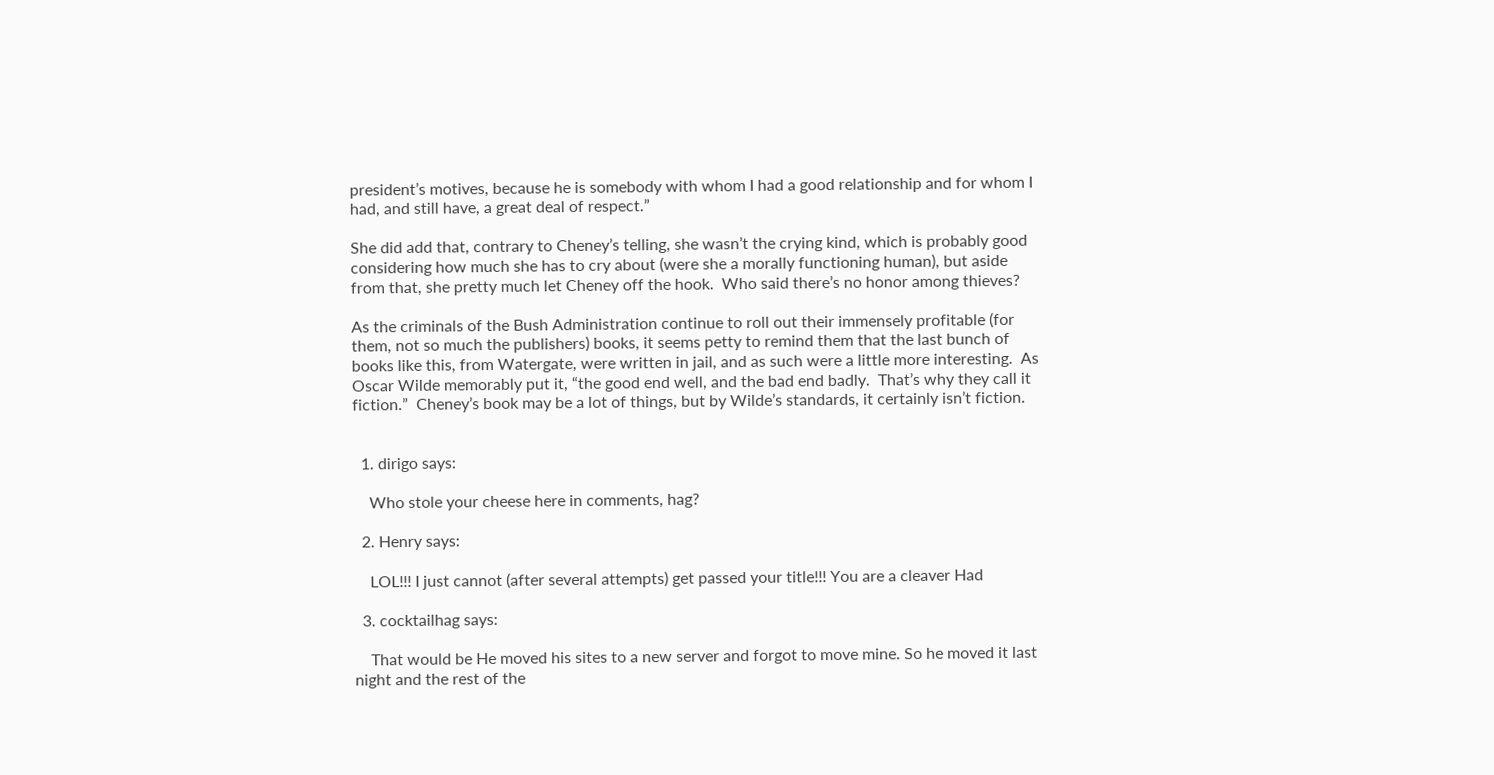president’s motives, because he is somebody with whom I had a good relationship and for whom I had, and still have, a great deal of respect.”

She did add that, contrary to Cheney’s telling, she wasn’t the crying kind, which is probably good considering how much she has to cry about (were she a morally functioning human), but aside from that, she pretty much let Cheney off the hook.  Who said there’s no honor among thieves?

As the criminals of the Bush Administration continue to roll out their immensely profitable (for them, not so much the publishers) books, it seems petty to remind them that the last bunch of books like this, from Watergate, were written in jail, and as such were a little more interesting.  As Oscar Wilde memorably put it, “the good end well, and the bad end badly.  That’s why they call it fiction.”  Cheney’s book may be a lot of things, but by Wilde’s standards, it certainly isn’t fiction.


  1. dirigo says:

    Who stole your cheese here in comments, hag?

  2. Henry says:

    LOL!!! I just cannot (after several attempts) get passed your title!!! You are a cleaver Had

  3. cocktailhag says:

    That would be He moved his sites to a new server and forgot to move mine. So he moved it last night and the rest of the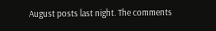August posts last night. The comments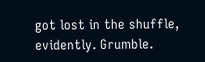got lost in the shuffle, evidently. Grumble.